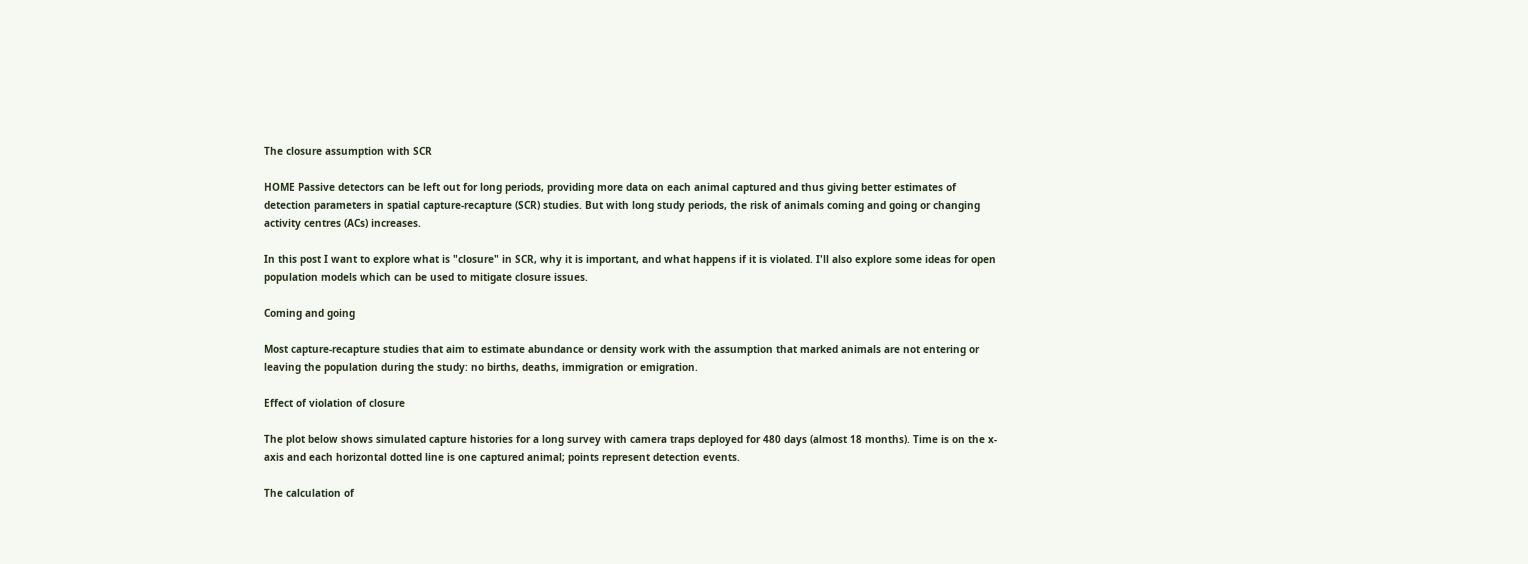The closure assumption with SCR

HOME Passive detectors can be left out for long periods, providing more data on each animal captured and thus giving better estimates of detection parameters in spatial capture-recapture (SCR) studies. But with long study periods, the risk of animals coming and going or changing activity centres (ACs) increases.

In this post I want to explore what is "closure" in SCR, why it is important, and what happens if it is violated. I'll also explore some ideas for open population models which can be used to mitigate closure issues.

Coming and going

Most capture-recapture studies that aim to estimate abundance or density work with the assumption that marked animals are not entering or leaving the population during the study: no births, deaths, immigration or emigration.

Effect of violation of closure

The plot below shows simulated capture histories for a long survey with camera traps deployed for 480 days (almost 18 months). Time is on the x-axis and each horizontal dotted line is one captured animal; points represent detection events.

The calculation of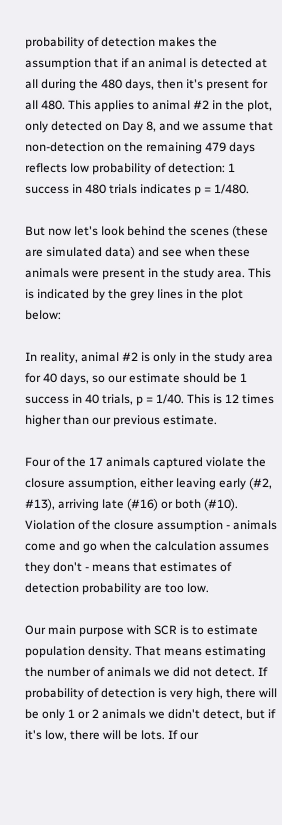probability of detection makes the assumption that if an animal is detected at all during the 480 days, then it's present for all 480. This applies to animal #2 in the plot, only detected on Day 8, and we assume that non-detection on the remaining 479 days reflects low probability of detection: 1 success in 480 trials indicates p = 1/480.

But now let's look behind the scenes (these are simulated data) and see when these animals were present in the study area. This is indicated by the grey lines in the plot below:

In reality, animal #2 is only in the study area for 40 days, so our estimate should be 1 success in 40 trials, p = 1/40. This is 12 times higher than our previous estimate.

Four of the 17 animals captured violate the closure assumption, either leaving early (#2, #13), arriving late (#16) or both (#10). Violation of the closure assumption - animals come and go when the calculation assumes they don't - means that estimates of detection probability are too low.

Our main purpose with SCR is to estimate population density. That means estimating the number of animals we did not detect. If probability of detection is very high, there will be only 1 or 2 animals we didn't detect, but if it's low, there will be lots. If our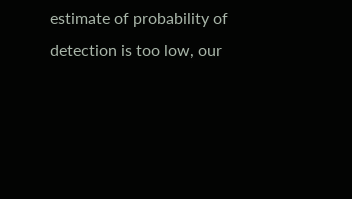estimate of probability of detection is too low, our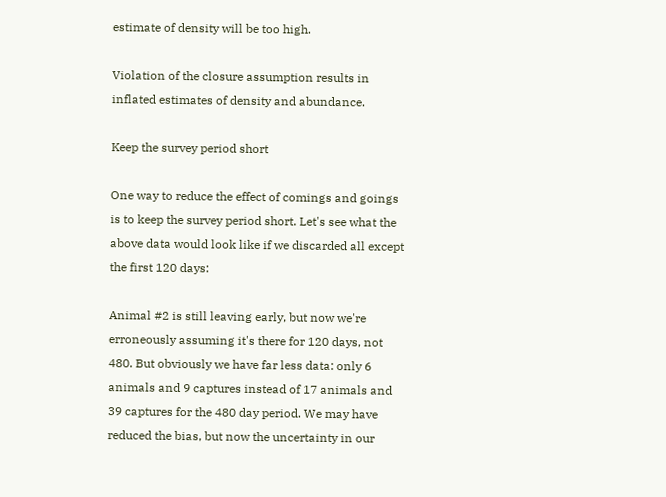estimate of density will be too high.

Violation of the closure assumption results in inflated estimates of density and abundance.

Keep the survey period short

One way to reduce the effect of comings and goings is to keep the survey period short. Let's see what the above data would look like if we discarded all except the first 120 days:

Animal #2 is still leaving early, but now we're erroneously assuming it's there for 120 days, not 480. But obviously we have far less data: only 6 animals and 9 captures instead of 17 animals and 39 captures for the 480 day period. We may have reduced the bias, but now the uncertainty in our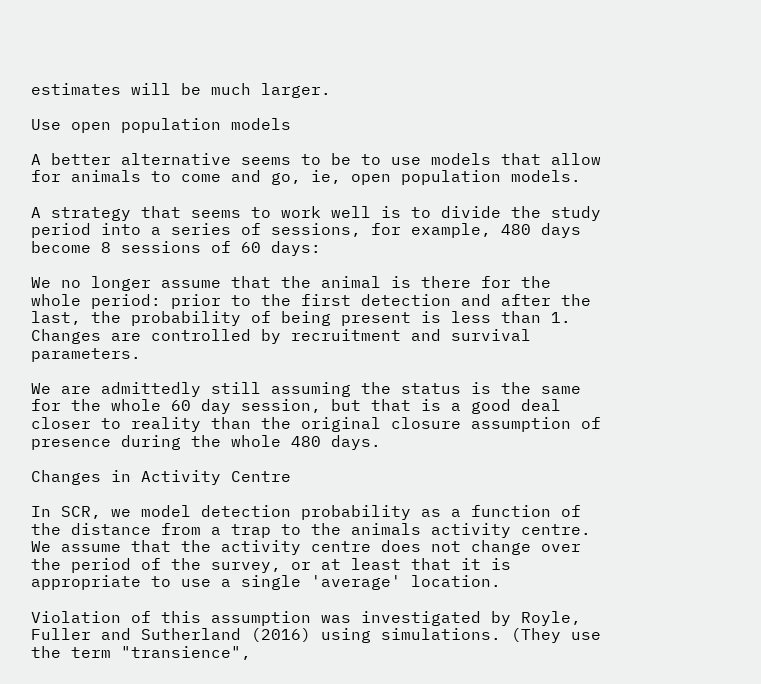estimates will be much larger.

Use open population models

A better alternative seems to be to use models that allow for animals to come and go, ie, open population models.

A strategy that seems to work well is to divide the study period into a series of sessions, for example, 480 days become 8 sessions of 60 days:

We no longer assume that the animal is there for the whole period: prior to the first detection and after the last, the probability of being present is less than 1. Changes are controlled by recruitment and survival parameters.

We are admittedly still assuming the status is the same for the whole 60 day session, but that is a good deal closer to reality than the original closure assumption of presence during the whole 480 days.

Changes in Activity Centre

In SCR, we model detection probability as a function of the distance from a trap to the animals activity centre. We assume that the activity centre does not change over the period of the survey, or at least that it is appropriate to use a single 'average' location.

Violation of this assumption was investigated by Royle, Fuller and Sutherland (2016) using simulations. (They use the term "transience",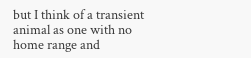but I think of a transient animal as one with no home range and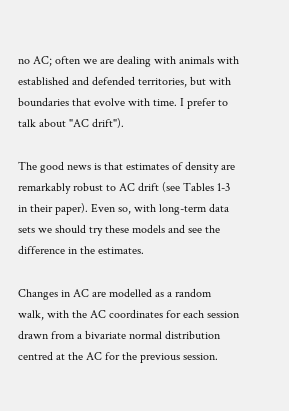no AC; often we are dealing with animals with established and defended territories, but with boundaries that evolve with time. I prefer to talk about "AC drift").

The good news is that estimates of density are remarkably robust to AC drift (see Tables 1-3 in their paper). Even so, with long-term data sets we should try these models and see the difference in the estimates.

Changes in AC are modelled as a random walk, with the AC coordinates for each session drawn from a bivariate normal distribution centred at the AC for the previous session.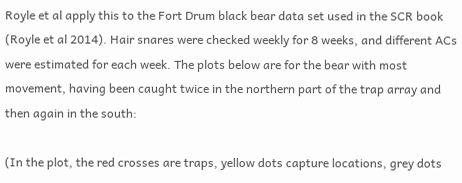Royle et al apply this to the Fort Drum black bear data set used in the SCR book (Royle et al 2014). Hair snares were checked weekly for 8 weeks, and different ACs were estimated for each week. The plots below are for the bear with most movement, having been caught twice in the northern part of the trap array and then again in the south:

(In the plot, the red crosses are traps, yellow dots capture locations, grey dots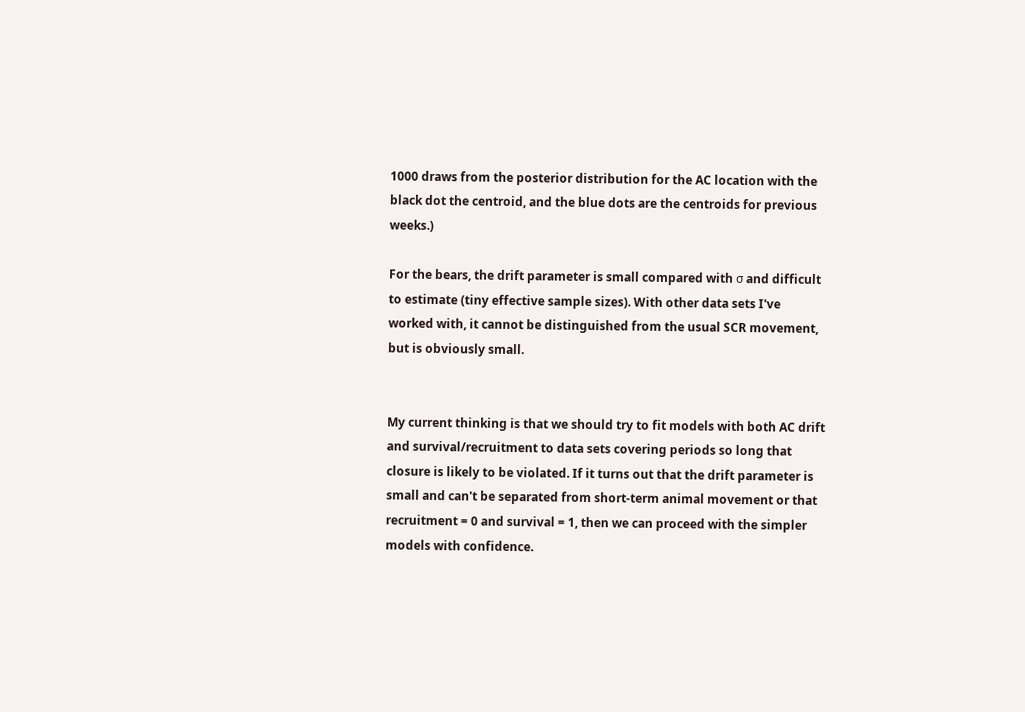1000 draws from the posterior distribution for the AC location with the black dot the centroid, and the blue dots are the centroids for previous weeks.)

For the bears, the drift parameter is small compared with σ and difficult to estimate (tiny effective sample sizes). With other data sets I've worked with, it cannot be distinguished from the usual SCR movement, but is obviously small.


My current thinking is that we should try to fit models with both AC drift and survival/recruitment to data sets covering periods so long that closure is likely to be violated. If it turns out that the drift parameter is small and can't be separated from short-term animal movement or that recruitment = 0 and survival = 1, then we can proceed with the simpler models with confidence.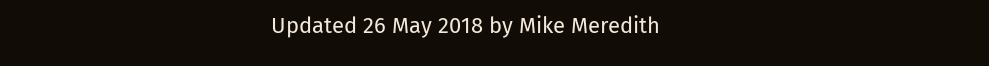Updated 26 May 2018 by Mike Meredith